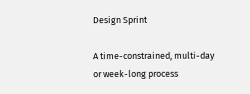Design Sprint

A time-constrained, multi-day or week-long process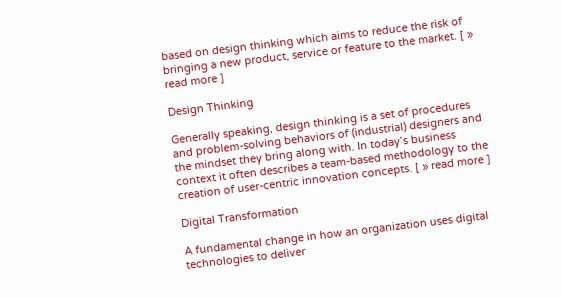based on design thinking which aims to reduce the risk of bringing a new product, service or feature to the market. [ » read more ]

Design Thinking

Generally speaking, design thinking is a set of procedures and problem-solving behaviors of (industrial) designers and the mindset they bring along with. In today’s business context it often describes a team-based methodology to the creation of user-centric innovation concepts. [ » read more ]

Digital Transformation

A fundamental change in how an organization uses digital technologies to deliver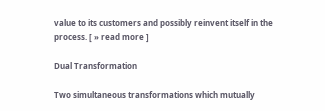value to its customers and possibly reinvent itself in the process. [ » read more ]

Dual Transformation

Two simultaneous transformations which mutually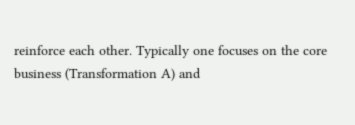reinforce each other. Typically one focuses on the core business (Transformation A) and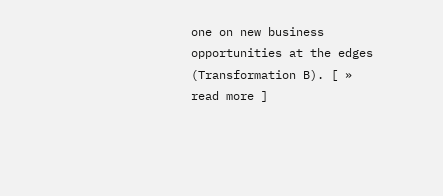one on new business opportunities at the edges (Transformation B). [ » read more ]